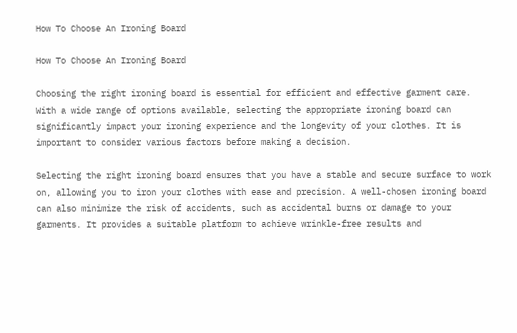How To Choose An Ironing Board

How To Choose An Ironing Board

Choosing the right ironing board is essential for efficient and effective garment care. With a wide range of options available, selecting the appropriate ironing board can significantly impact your ironing experience and the longevity of your clothes. It is important to consider various factors before making a decision.

Selecting the right ironing board ensures that you have a stable and secure surface to work on, allowing you to iron your clothes with ease and precision. A well-chosen ironing board can also minimize the risk of accidents, such as accidental burns or damage to your garments. It provides a suitable platform to achieve wrinkle-free results and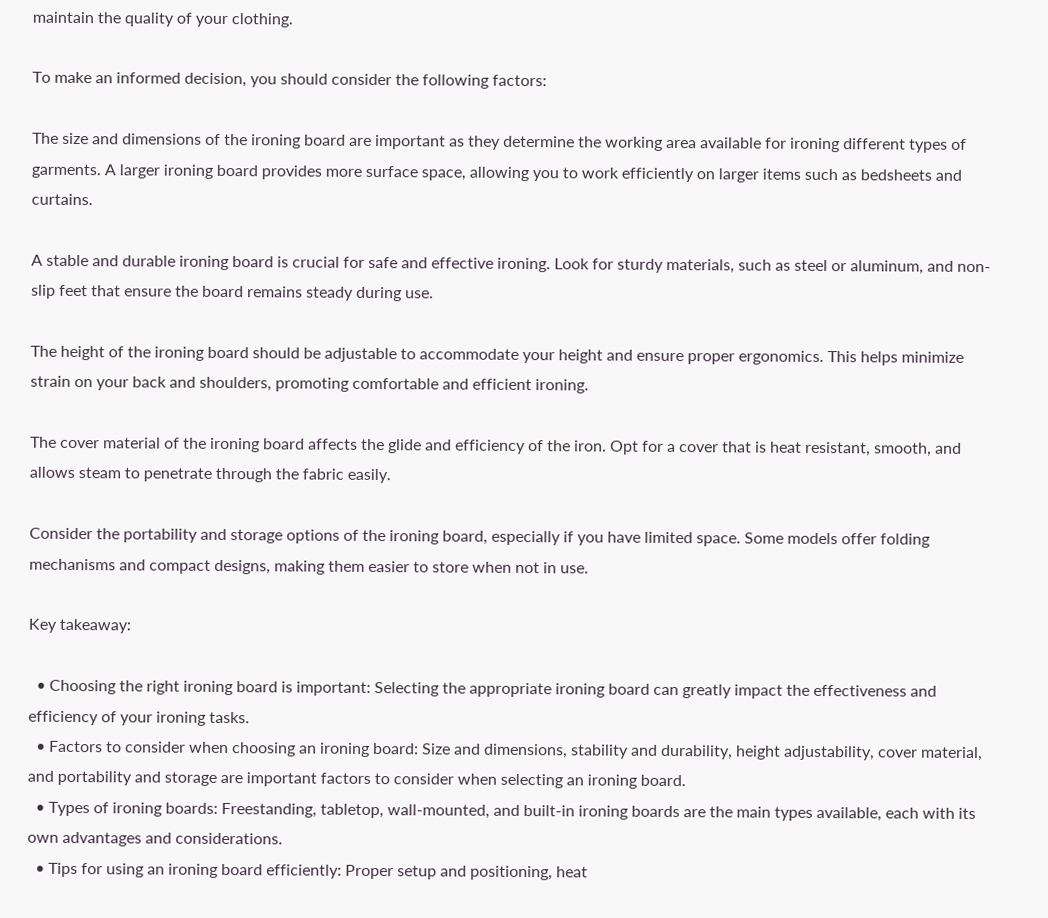maintain the quality of your clothing.

To make an informed decision, you should consider the following factors:

The size and dimensions of the ironing board are important as they determine the working area available for ironing different types of garments. A larger ironing board provides more surface space, allowing you to work efficiently on larger items such as bedsheets and curtains.

A stable and durable ironing board is crucial for safe and effective ironing. Look for sturdy materials, such as steel or aluminum, and non-slip feet that ensure the board remains steady during use.

The height of the ironing board should be adjustable to accommodate your height and ensure proper ergonomics. This helps minimize strain on your back and shoulders, promoting comfortable and efficient ironing.

The cover material of the ironing board affects the glide and efficiency of the iron. Opt for a cover that is heat resistant, smooth, and allows steam to penetrate through the fabric easily.

Consider the portability and storage options of the ironing board, especially if you have limited space. Some models offer folding mechanisms and compact designs, making them easier to store when not in use.

Key takeaway:

  • Choosing the right ironing board is important: Selecting the appropriate ironing board can greatly impact the effectiveness and efficiency of your ironing tasks.
  • Factors to consider when choosing an ironing board: Size and dimensions, stability and durability, height adjustability, cover material, and portability and storage are important factors to consider when selecting an ironing board.
  • Types of ironing boards: Freestanding, tabletop, wall-mounted, and built-in ironing boards are the main types available, each with its own advantages and considerations.
  • Tips for using an ironing board efficiently: Proper setup and positioning, heat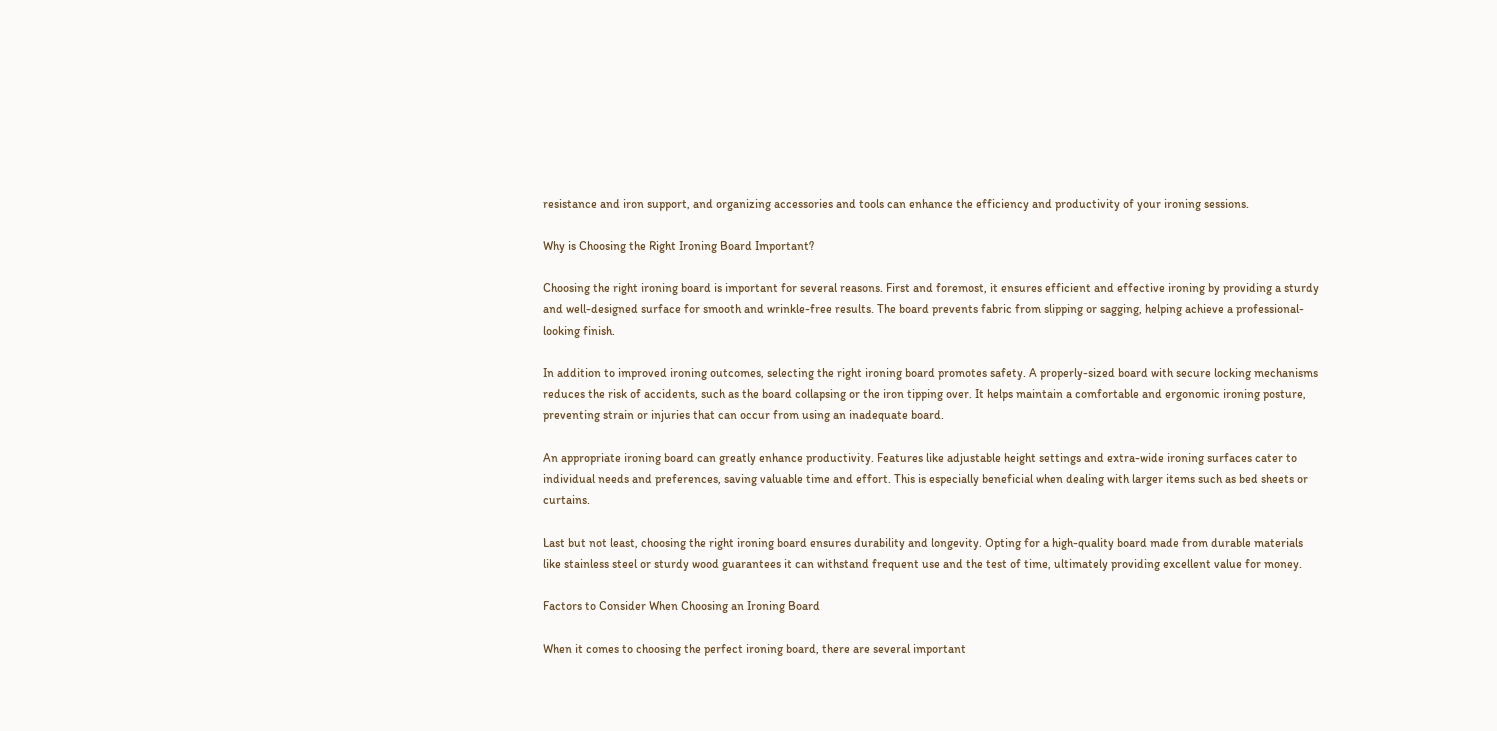resistance and iron support, and organizing accessories and tools can enhance the efficiency and productivity of your ironing sessions.

Why is Choosing the Right Ironing Board Important?

Choosing the right ironing board is important for several reasons. First and foremost, it ensures efficient and effective ironing by providing a sturdy and well-designed surface for smooth and wrinkle-free results. The board prevents fabric from slipping or sagging, helping achieve a professional-looking finish.

In addition to improved ironing outcomes, selecting the right ironing board promotes safety. A properly-sized board with secure locking mechanisms reduces the risk of accidents, such as the board collapsing or the iron tipping over. It helps maintain a comfortable and ergonomic ironing posture, preventing strain or injuries that can occur from using an inadequate board.

An appropriate ironing board can greatly enhance productivity. Features like adjustable height settings and extra-wide ironing surfaces cater to individual needs and preferences, saving valuable time and effort. This is especially beneficial when dealing with larger items such as bed sheets or curtains.

Last but not least, choosing the right ironing board ensures durability and longevity. Opting for a high-quality board made from durable materials like stainless steel or sturdy wood guarantees it can withstand frequent use and the test of time, ultimately providing excellent value for money.

Factors to Consider When Choosing an Ironing Board

When it comes to choosing the perfect ironing board, there are several important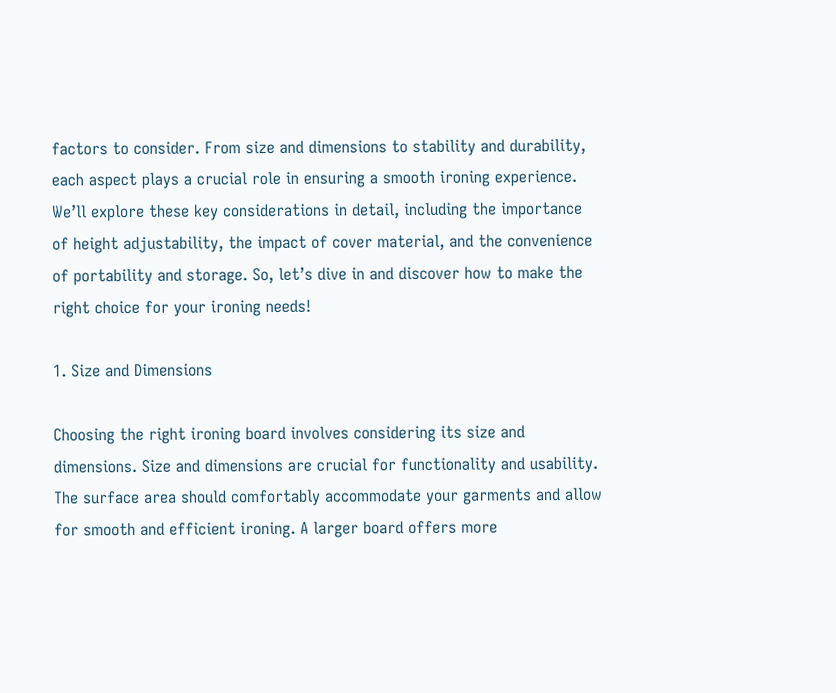factors to consider. From size and dimensions to stability and durability, each aspect plays a crucial role in ensuring a smooth ironing experience. We’ll explore these key considerations in detail, including the importance of height adjustability, the impact of cover material, and the convenience of portability and storage. So, let’s dive in and discover how to make the right choice for your ironing needs!

1. Size and Dimensions

Choosing the right ironing board involves considering its size and dimensions. Size and dimensions are crucial for functionality and usability. The surface area should comfortably accommodate your garments and allow for smooth and efficient ironing. A larger board offers more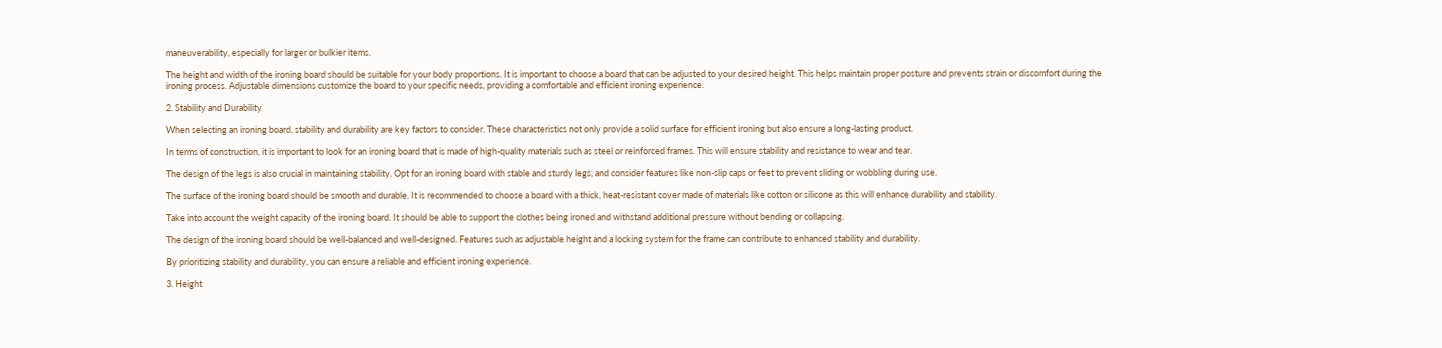maneuverability, especially for larger or bulkier items.

The height and width of the ironing board should be suitable for your body proportions. It is important to choose a board that can be adjusted to your desired height. This helps maintain proper posture and prevents strain or discomfort during the ironing process. Adjustable dimensions customize the board to your specific needs, providing a comfortable and efficient ironing experience.

2. Stability and Durability

When selecting an ironing board, stability and durability are key factors to consider. These characteristics not only provide a solid surface for efficient ironing but also ensure a long-lasting product.

In terms of construction, it is important to look for an ironing board that is made of high-quality materials such as steel or reinforced frames. This will ensure stability and resistance to wear and tear.

The design of the legs is also crucial in maintaining stability. Opt for an ironing board with stable and sturdy legs, and consider features like non-slip caps or feet to prevent sliding or wobbling during use.

The surface of the ironing board should be smooth and durable. It is recommended to choose a board with a thick, heat-resistant cover made of materials like cotton or silicone as this will enhance durability and stability.

Take into account the weight capacity of the ironing board. It should be able to support the clothes being ironed and withstand additional pressure without bending or collapsing.

The design of the ironing board should be well-balanced and well-designed. Features such as adjustable height and a locking system for the frame can contribute to enhanced stability and durability.

By prioritizing stability and durability, you can ensure a reliable and efficient ironing experience.

3. Height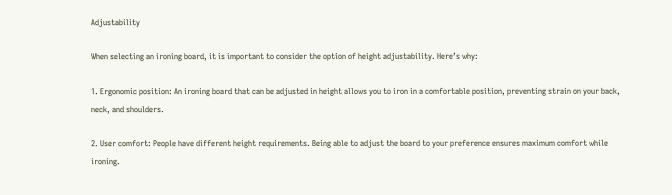Adjustability

When selecting an ironing board, it is important to consider the option of height adjustability. Here’s why:

1. Ergonomic position: An ironing board that can be adjusted in height allows you to iron in a comfortable position, preventing strain on your back, neck, and shoulders.

2. User comfort: People have different height requirements. Being able to adjust the board to your preference ensures maximum comfort while ironing.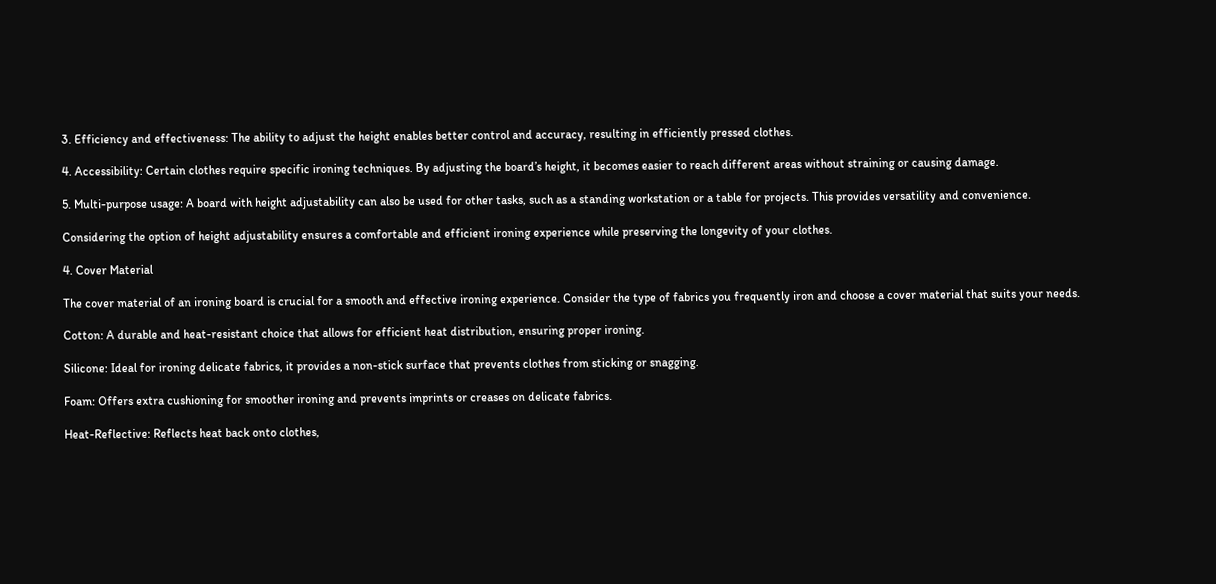3. Efficiency and effectiveness: The ability to adjust the height enables better control and accuracy, resulting in efficiently pressed clothes.

4. Accessibility: Certain clothes require specific ironing techniques. By adjusting the board’s height, it becomes easier to reach different areas without straining or causing damage.

5. Multi-purpose usage: A board with height adjustability can also be used for other tasks, such as a standing workstation or a table for projects. This provides versatility and convenience.

Considering the option of height adjustability ensures a comfortable and efficient ironing experience while preserving the longevity of your clothes.

4. Cover Material

The cover material of an ironing board is crucial for a smooth and effective ironing experience. Consider the type of fabrics you frequently iron and choose a cover material that suits your needs.

Cotton: A durable and heat-resistant choice that allows for efficient heat distribution, ensuring proper ironing.

Silicone: Ideal for ironing delicate fabrics, it provides a non-stick surface that prevents clothes from sticking or snagging.

Foam: Offers extra cushioning for smoother ironing and prevents imprints or creases on delicate fabrics.

Heat-Reflective: Reflects heat back onto clothes,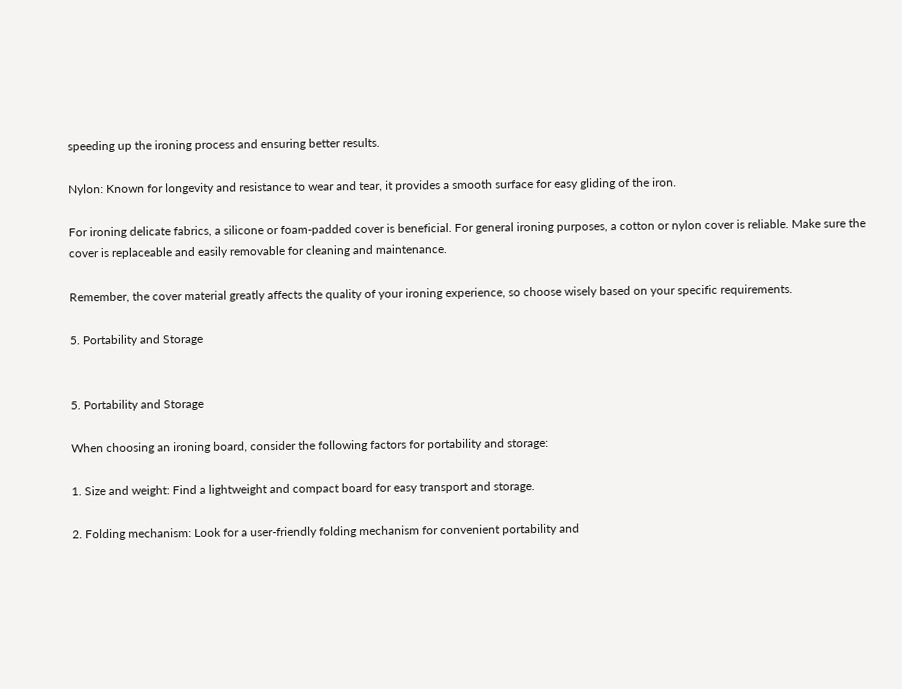speeding up the ironing process and ensuring better results.

Nylon: Known for longevity and resistance to wear and tear, it provides a smooth surface for easy gliding of the iron.

For ironing delicate fabrics, a silicone or foam-padded cover is beneficial. For general ironing purposes, a cotton or nylon cover is reliable. Make sure the cover is replaceable and easily removable for cleaning and maintenance.

Remember, the cover material greatly affects the quality of your ironing experience, so choose wisely based on your specific requirements.

5. Portability and Storage


5. Portability and Storage

When choosing an ironing board, consider the following factors for portability and storage:

1. Size and weight: Find a lightweight and compact board for easy transport and storage.

2. Folding mechanism: Look for a user-friendly folding mechanism for convenient portability and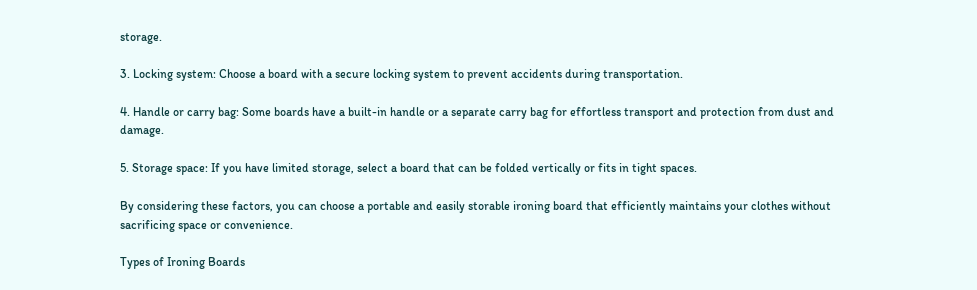storage.

3. Locking system: Choose a board with a secure locking system to prevent accidents during transportation.

4. Handle or carry bag: Some boards have a built-in handle or a separate carry bag for effortless transport and protection from dust and damage.

5. Storage space: If you have limited storage, select a board that can be folded vertically or fits in tight spaces.

By considering these factors, you can choose a portable and easily storable ironing board that efficiently maintains your clothes without sacrificing space or convenience.

Types of Ironing Boards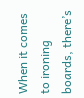When it comes to ironing boards, there’s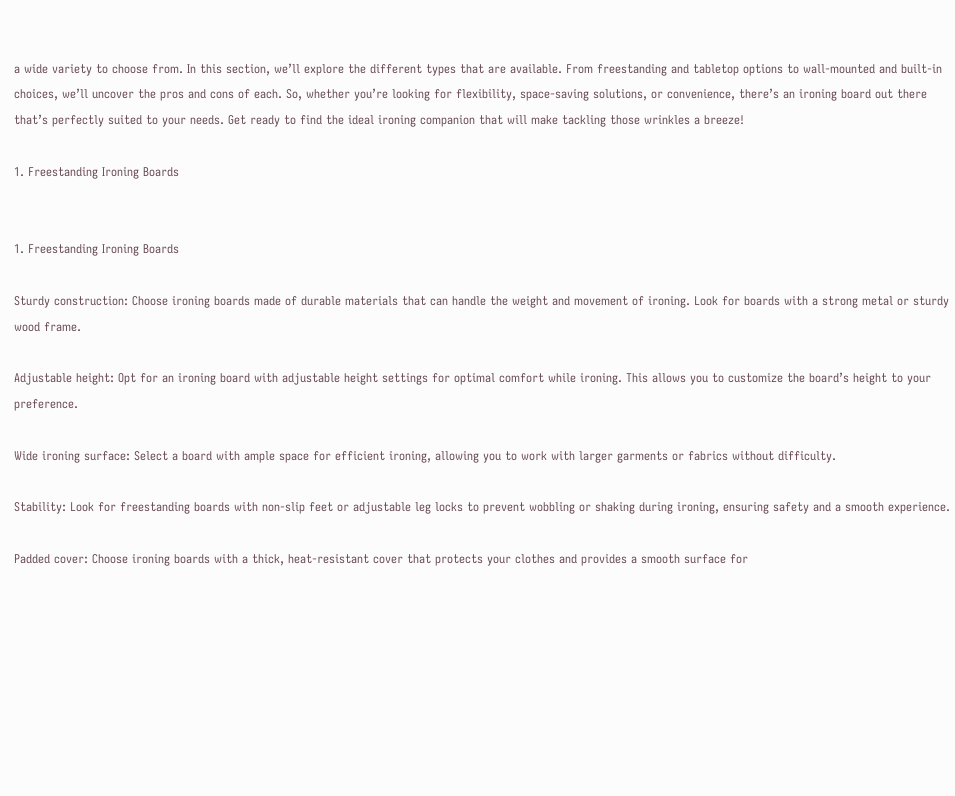a wide variety to choose from. In this section, we’ll explore the different types that are available. From freestanding and tabletop options to wall-mounted and built-in choices, we’ll uncover the pros and cons of each. So, whether you’re looking for flexibility, space-saving solutions, or convenience, there’s an ironing board out there that’s perfectly suited to your needs. Get ready to find the ideal ironing companion that will make tackling those wrinkles a breeze!

1. Freestanding Ironing Boards


1. Freestanding Ironing Boards

Sturdy construction: Choose ironing boards made of durable materials that can handle the weight and movement of ironing. Look for boards with a strong metal or sturdy wood frame.

Adjustable height: Opt for an ironing board with adjustable height settings for optimal comfort while ironing. This allows you to customize the board’s height to your preference.

Wide ironing surface: Select a board with ample space for efficient ironing, allowing you to work with larger garments or fabrics without difficulty.

Stability: Look for freestanding boards with non-slip feet or adjustable leg locks to prevent wobbling or shaking during ironing, ensuring safety and a smooth experience.

Padded cover: Choose ironing boards with a thick, heat-resistant cover that protects your clothes and provides a smooth surface for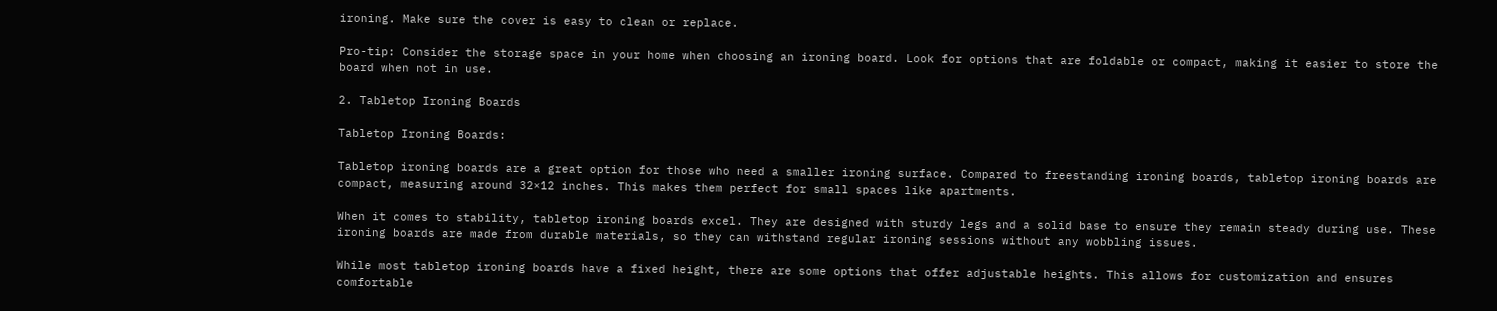ironing. Make sure the cover is easy to clean or replace.

Pro-tip: Consider the storage space in your home when choosing an ironing board. Look for options that are foldable or compact, making it easier to store the board when not in use.

2. Tabletop Ironing Boards

Tabletop Ironing Boards:

Tabletop ironing boards are a great option for those who need a smaller ironing surface. Compared to freestanding ironing boards, tabletop ironing boards are compact, measuring around 32×12 inches. This makes them perfect for small spaces like apartments.

When it comes to stability, tabletop ironing boards excel. They are designed with sturdy legs and a solid base to ensure they remain steady during use. These ironing boards are made from durable materials, so they can withstand regular ironing sessions without any wobbling issues.

While most tabletop ironing boards have a fixed height, there are some options that offer adjustable heights. This allows for customization and ensures comfortable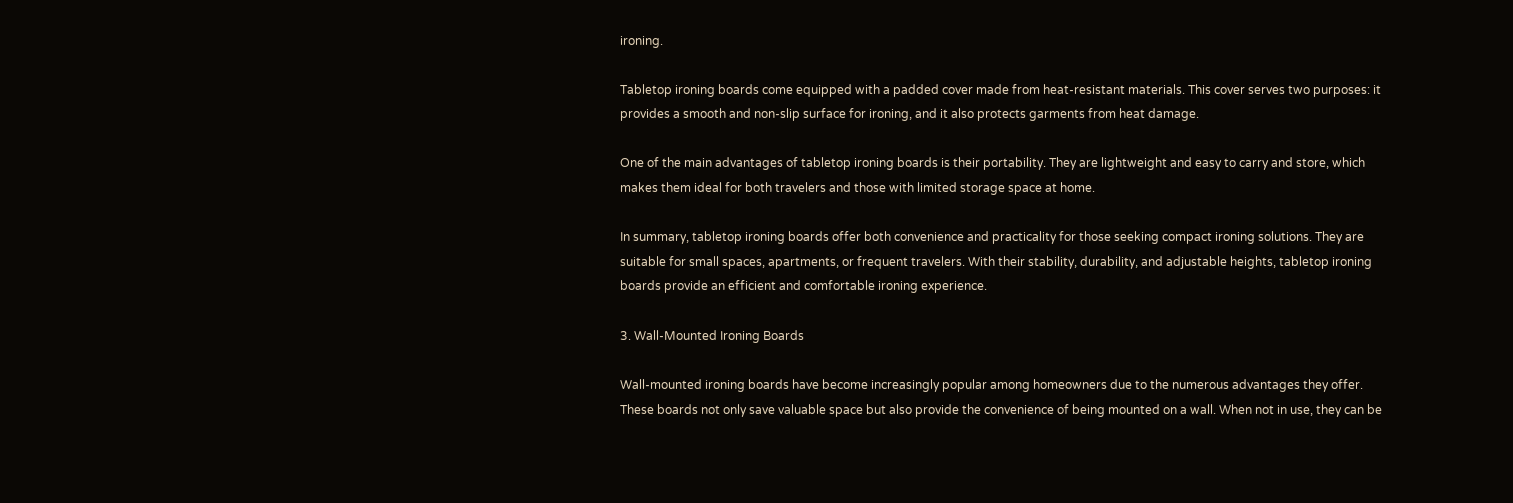ironing.

Tabletop ironing boards come equipped with a padded cover made from heat-resistant materials. This cover serves two purposes: it provides a smooth and non-slip surface for ironing, and it also protects garments from heat damage.

One of the main advantages of tabletop ironing boards is their portability. They are lightweight and easy to carry and store, which makes them ideal for both travelers and those with limited storage space at home.

In summary, tabletop ironing boards offer both convenience and practicality for those seeking compact ironing solutions. They are suitable for small spaces, apartments, or frequent travelers. With their stability, durability, and adjustable heights, tabletop ironing boards provide an efficient and comfortable ironing experience.

3. Wall-Mounted Ironing Boards

Wall-mounted ironing boards have become increasingly popular among homeowners due to the numerous advantages they offer. These boards not only save valuable space but also provide the convenience of being mounted on a wall. When not in use, they can be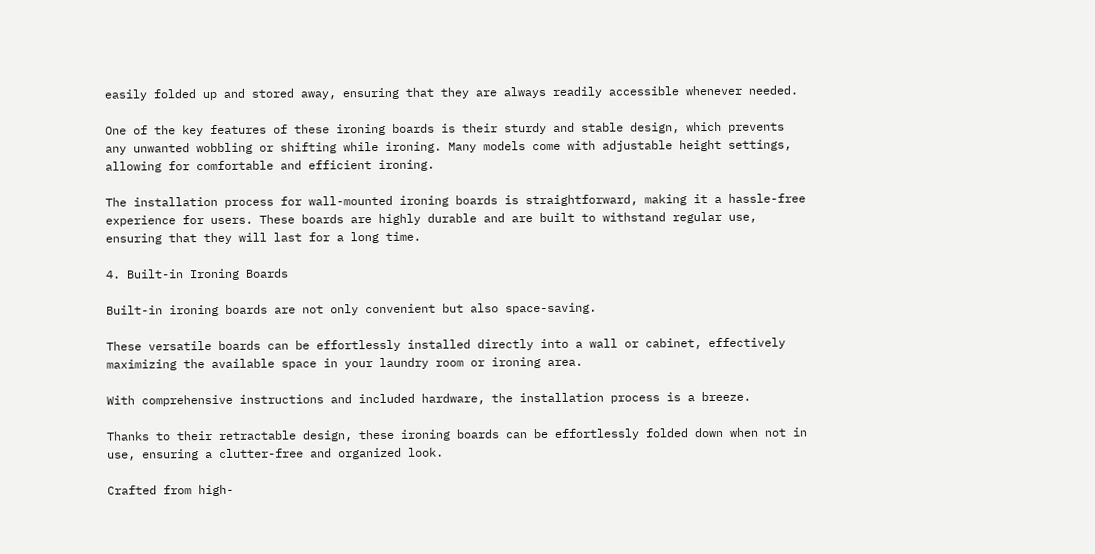easily folded up and stored away, ensuring that they are always readily accessible whenever needed.

One of the key features of these ironing boards is their sturdy and stable design, which prevents any unwanted wobbling or shifting while ironing. Many models come with adjustable height settings, allowing for comfortable and efficient ironing.

The installation process for wall-mounted ironing boards is straightforward, making it a hassle-free experience for users. These boards are highly durable and are built to withstand regular use, ensuring that they will last for a long time.

4. Built-in Ironing Boards

Built-in ironing boards are not only convenient but also space-saving.

These versatile boards can be effortlessly installed directly into a wall or cabinet, effectively maximizing the available space in your laundry room or ironing area.

With comprehensive instructions and included hardware, the installation process is a breeze.

Thanks to their retractable design, these ironing boards can be effortlessly folded down when not in use, ensuring a clutter-free and organized look.

Crafted from high-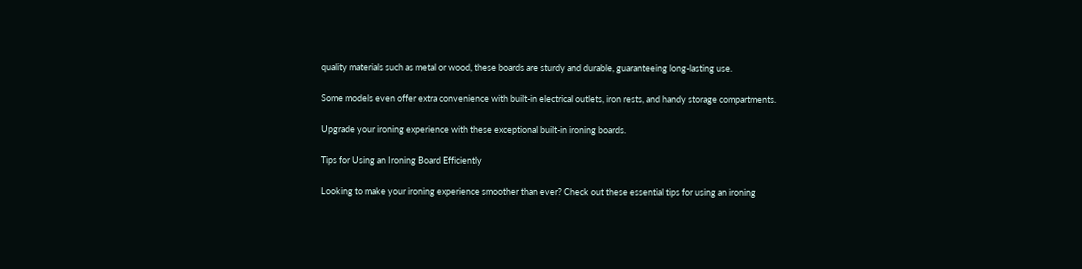quality materials such as metal or wood, these boards are sturdy and durable, guaranteeing long-lasting use.

Some models even offer extra convenience with built-in electrical outlets, iron rests, and handy storage compartments.

Upgrade your ironing experience with these exceptional built-in ironing boards.

Tips for Using an Ironing Board Efficiently

Looking to make your ironing experience smoother than ever? Check out these essential tips for using an ironing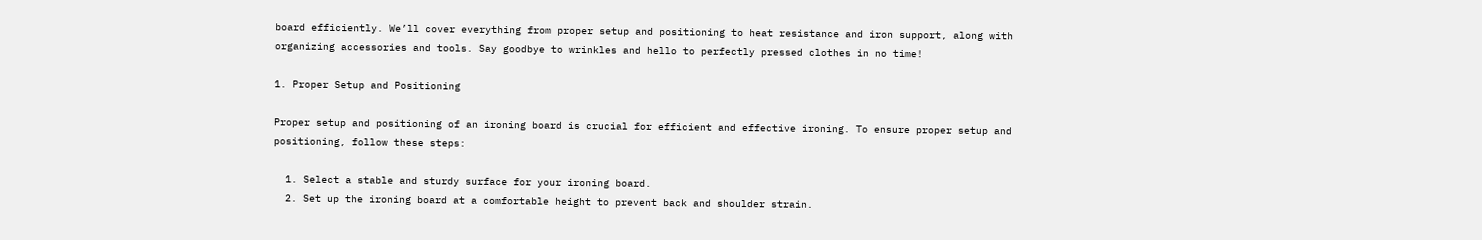board efficiently. We’ll cover everything from proper setup and positioning to heat resistance and iron support, along with organizing accessories and tools. Say goodbye to wrinkles and hello to perfectly pressed clothes in no time!

1. Proper Setup and Positioning

Proper setup and positioning of an ironing board is crucial for efficient and effective ironing. To ensure proper setup and positioning, follow these steps:

  1. Select a stable and sturdy surface for your ironing board.
  2. Set up the ironing board at a comfortable height to prevent back and shoulder strain.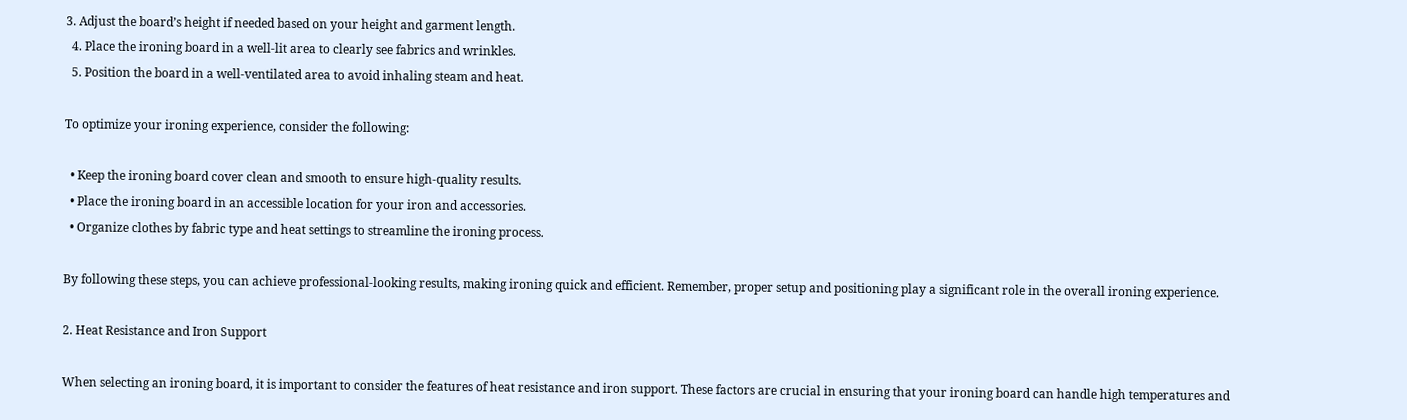3. Adjust the board’s height if needed based on your height and garment length.
  4. Place the ironing board in a well-lit area to clearly see fabrics and wrinkles.
  5. Position the board in a well-ventilated area to avoid inhaling steam and heat.

To optimize your ironing experience, consider the following:

  • Keep the ironing board cover clean and smooth to ensure high-quality results.
  • Place the ironing board in an accessible location for your iron and accessories.
  • Organize clothes by fabric type and heat settings to streamline the ironing process.

By following these steps, you can achieve professional-looking results, making ironing quick and efficient. Remember, proper setup and positioning play a significant role in the overall ironing experience.

2. Heat Resistance and Iron Support

When selecting an ironing board, it is important to consider the features of heat resistance and iron support. These factors are crucial in ensuring that your ironing board can handle high temperatures and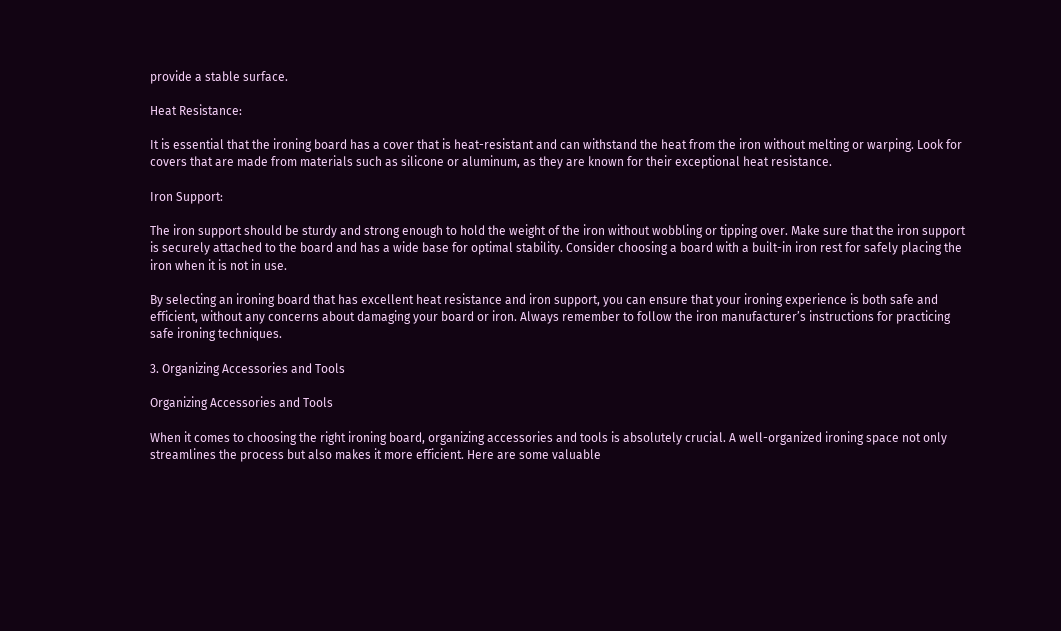provide a stable surface.

Heat Resistance:

It is essential that the ironing board has a cover that is heat-resistant and can withstand the heat from the iron without melting or warping. Look for covers that are made from materials such as silicone or aluminum, as they are known for their exceptional heat resistance.

Iron Support:

The iron support should be sturdy and strong enough to hold the weight of the iron without wobbling or tipping over. Make sure that the iron support is securely attached to the board and has a wide base for optimal stability. Consider choosing a board with a built-in iron rest for safely placing the iron when it is not in use.

By selecting an ironing board that has excellent heat resistance and iron support, you can ensure that your ironing experience is both safe and efficient, without any concerns about damaging your board or iron. Always remember to follow the iron manufacturer’s instructions for practicing safe ironing techniques.

3. Organizing Accessories and Tools

Organizing Accessories and Tools

When it comes to choosing the right ironing board, organizing accessories and tools is absolutely crucial. A well-organized ironing space not only streamlines the process but also makes it more efficient. Here are some valuable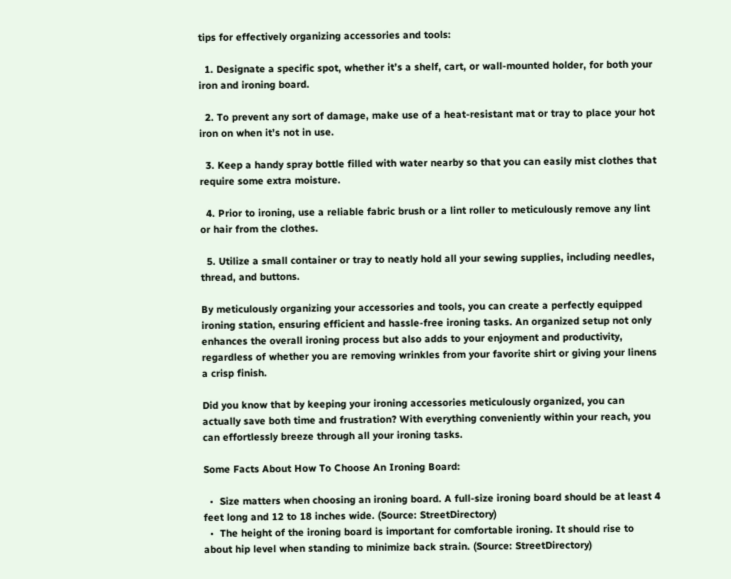tips for effectively organizing accessories and tools:

  1. Designate a specific spot, whether it’s a shelf, cart, or wall-mounted holder, for both your iron and ironing board.

  2. To prevent any sort of damage, make use of a heat-resistant mat or tray to place your hot iron on when it’s not in use.

  3. Keep a handy spray bottle filled with water nearby so that you can easily mist clothes that require some extra moisture.

  4. Prior to ironing, use a reliable fabric brush or a lint roller to meticulously remove any lint or hair from the clothes.

  5. Utilize a small container or tray to neatly hold all your sewing supplies, including needles, thread, and buttons.

By meticulously organizing your accessories and tools, you can create a perfectly equipped ironing station, ensuring efficient and hassle-free ironing tasks. An organized setup not only enhances the overall ironing process but also adds to your enjoyment and productivity, regardless of whether you are removing wrinkles from your favorite shirt or giving your linens a crisp finish.

Did you know that by keeping your ironing accessories meticulously organized, you can actually save both time and frustration? With everything conveniently within your reach, you can effortlessly breeze through all your ironing tasks.

Some Facts About How To Choose An Ironing Board:

  •  Size matters when choosing an ironing board. A full-size ironing board should be at least 4 feet long and 12 to 18 inches wide. (Source: StreetDirectory)
  •  The height of the ironing board is important for comfortable ironing. It should rise to about hip level when standing to minimize back strain. (Source: StreetDirectory)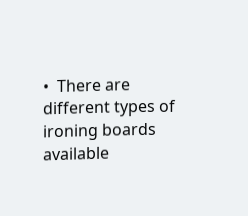•  There are different types of ironing boards available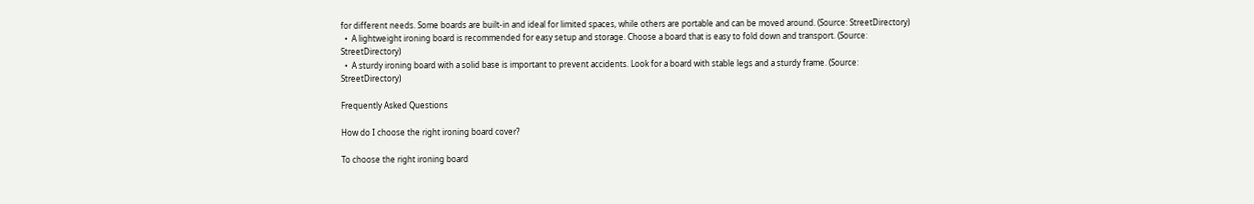for different needs. Some boards are built-in and ideal for limited spaces, while others are portable and can be moved around. (Source: StreetDirectory)
  •  A lightweight ironing board is recommended for easy setup and storage. Choose a board that is easy to fold down and transport. (Source: StreetDirectory)
  •  A sturdy ironing board with a solid base is important to prevent accidents. Look for a board with stable legs and a sturdy frame. (Source: StreetDirectory)

Frequently Asked Questions

How do I choose the right ironing board cover?

To choose the right ironing board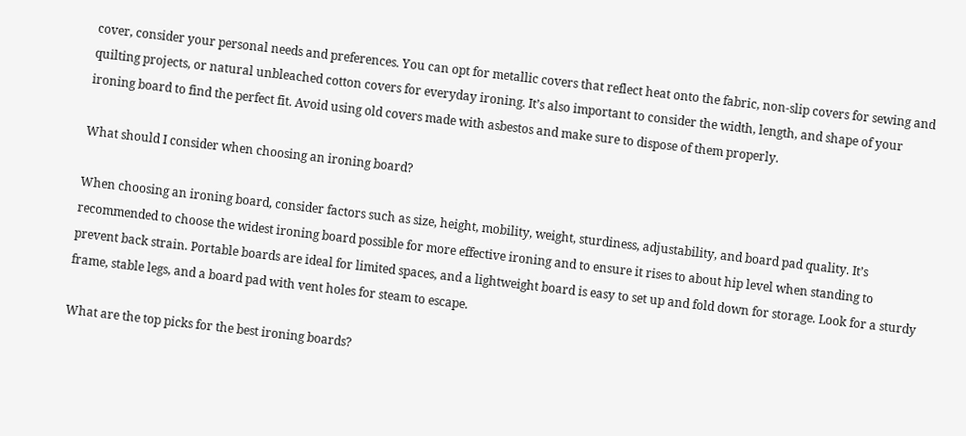cover, consider your personal needs and preferences. You can opt for metallic covers that reflect heat onto the fabric, non-slip covers for sewing and quilting projects, or natural unbleached cotton covers for everyday ironing. It’s also important to consider the width, length, and shape of your ironing board to find the perfect fit. Avoid using old covers made with asbestos and make sure to dispose of them properly.

What should I consider when choosing an ironing board?

When choosing an ironing board, consider factors such as size, height, mobility, weight, sturdiness, adjustability, and board pad quality. It’s recommended to choose the widest ironing board possible for more effective ironing and to ensure it rises to about hip level when standing to prevent back strain. Portable boards are ideal for limited spaces, and a lightweight board is easy to set up and fold down for storage. Look for a sturdy frame, stable legs, and a board pad with vent holes for steam to escape.

What are the top picks for the best ironing boards?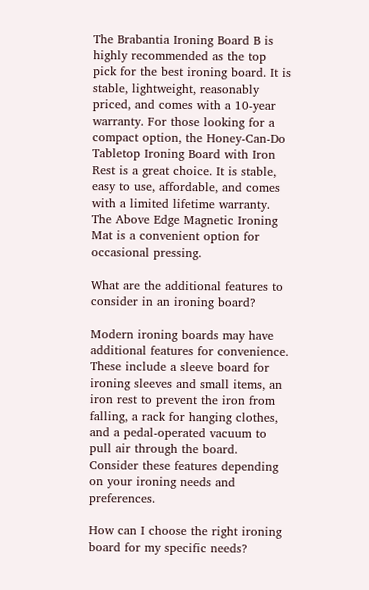The Brabantia Ironing Board B is highly recommended as the top pick for the best ironing board. It is stable, lightweight, reasonably priced, and comes with a 10-year warranty. For those looking for a compact option, the Honey-Can-Do Tabletop Ironing Board with Iron Rest is a great choice. It is stable, easy to use, affordable, and comes with a limited lifetime warranty. The Above Edge Magnetic Ironing Mat is a convenient option for occasional pressing.

What are the additional features to consider in an ironing board?

Modern ironing boards may have additional features for convenience. These include a sleeve board for ironing sleeves and small items, an iron rest to prevent the iron from falling, a rack for hanging clothes, and a pedal-operated vacuum to pull air through the board. Consider these features depending on your ironing needs and preferences.

How can I choose the right ironing board for my specific needs?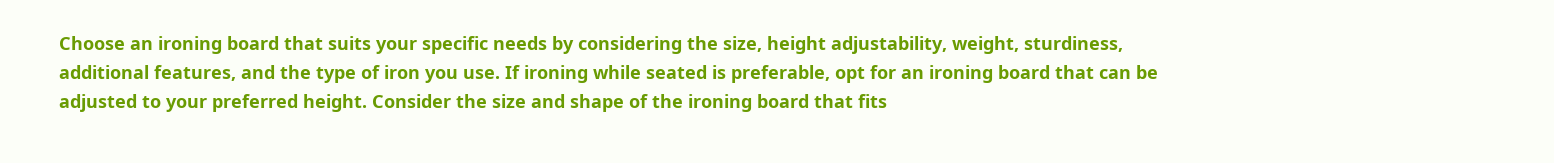Choose an ironing board that suits your specific needs by considering the size, height adjustability, weight, sturdiness, additional features, and the type of iron you use. If ironing while seated is preferable, opt for an ironing board that can be adjusted to your preferred height. Consider the size and shape of the ironing board that fits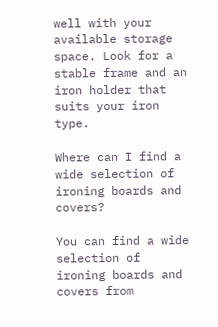well with your available storage space. Look for a stable frame and an iron holder that suits your iron type.

Where can I find a wide selection of ironing boards and covers?

You can find a wide selection of ironing boards and covers from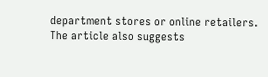department stores or online retailers. The article also suggests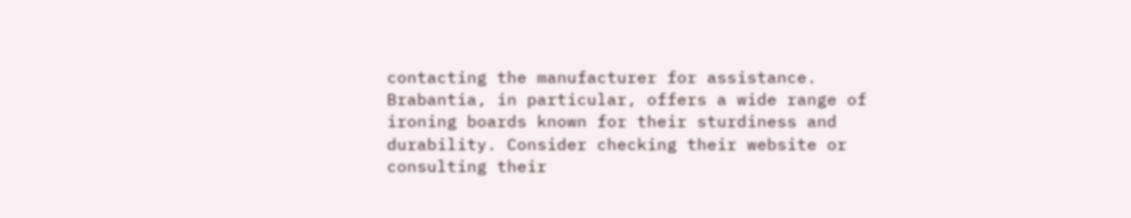contacting the manufacturer for assistance. Brabantia, in particular, offers a wide range of ironing boards known for their sturdiness and durability. Consider checking their website or consulting their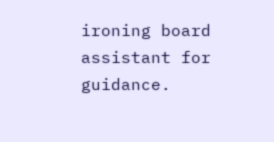ironing board assistant for guidance.